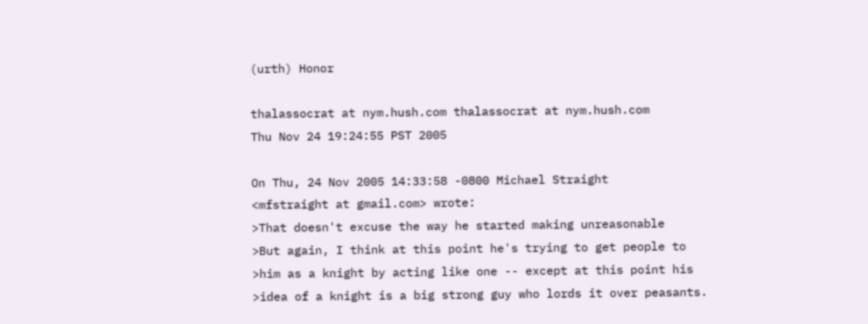(urth) Honor

thalassocrat at nym.hush.com thalassocrat at nym.hush.com
Thu Nov 24 19:24:55 PST 2005

On Thu, 24 Nov 2005 14:33:58 -0800 Michael Straight
<mfstraight at gmail.com> wrote:
>That doesn't excuse the way he started making unreasonable
>But again, I think at this point he's trying to get people to
>him as a knight by acting like one -- except at this point his
>idea of a knight is a big strong guy who lords it over peasants.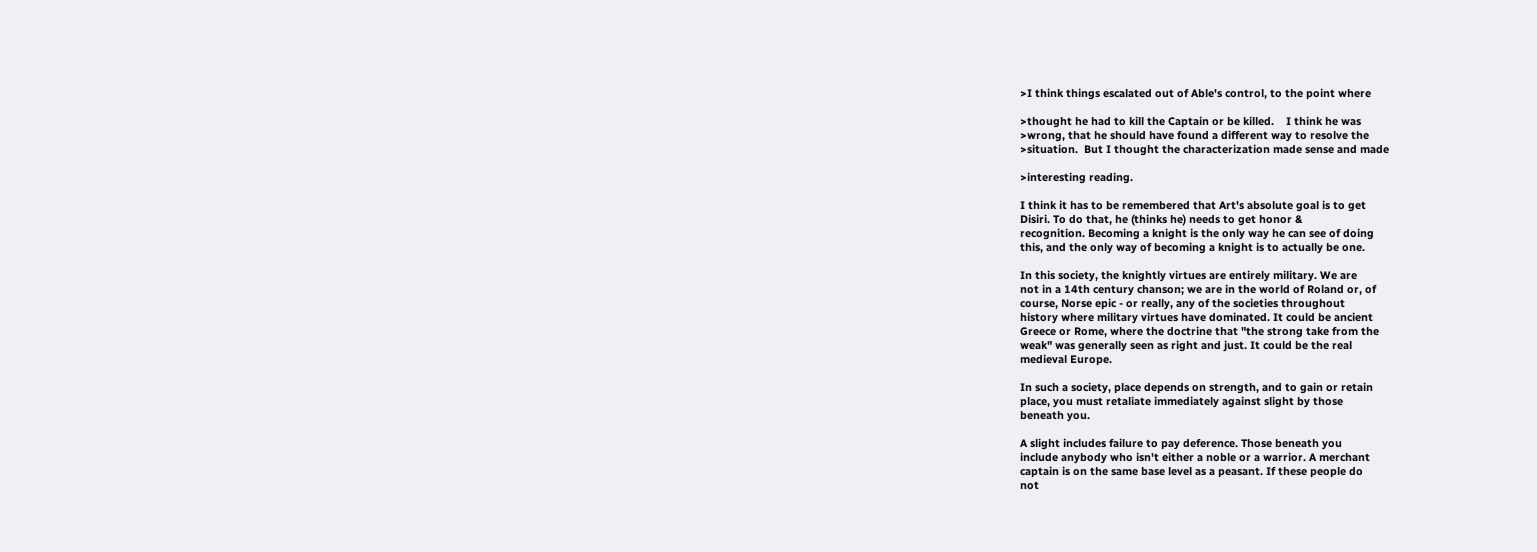>I think things escalated out of Able's control, to the point where

>thought he had to kill the Captain or be killed.    I think he was
>wrong, that he should have found a different way to resolve the
>situation.  But I thought the characterization made sense and made

>interesting reading.

I think it has to be remembered that Art's absolute goal is to get
Disiri. To do that, he (thinks he) needs to get honor &
recognition. Becoming a knight is the only way he can see of doing
this, and the only way of becoming a knight is to actually be one.

In this society, the knightly virtues are entirely military. We are
not in a 14th century chanson; we are in the world of Roland or, of
course, Norse epic - or really, any of the societies throughout
history where military virtues have dominated. It could be ancient
Greece or Rome, where the doctrine that "the strong take from the
weak" was generally seen as right and just. It could be the real
medieval Europe.

In such a society, place depends on strength, and to gain or retain
place, you must retaliate immediately against slight by those
beneath you.

A slight includes failure to pay deference. Those beneath you
include anybody who isn't either a noble or a warrior. A merchant
captain is on the same base level as a peasant. If these people do
not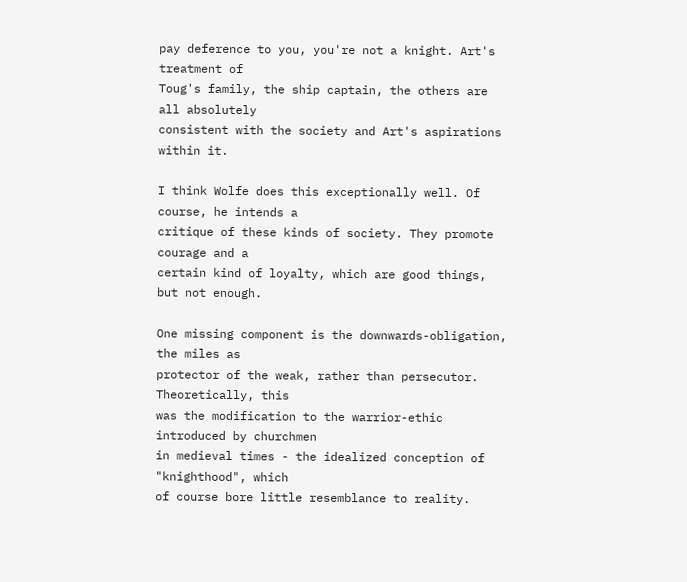pay deference to you, you're not a knight. Art's treatment of
Toug's family, the ship captain, the others are all absolutely
consistent with the society and Art's aspirations within it.

I think Wolfe does this exceptionally well. Of course, he intends a
critique of these kinds of society. They promote courage and a
certain kind of loyalty, which are good things, but not enough.

One missing component is the downwards-obligation, the miles as
protector of the weak, rather than persecutor. Theoretically, this
was the modification to the warrior-ethic introduced by churchmen
in medieval times - the idealized conception of "knighthood", which
of course bore little resemblance to reality.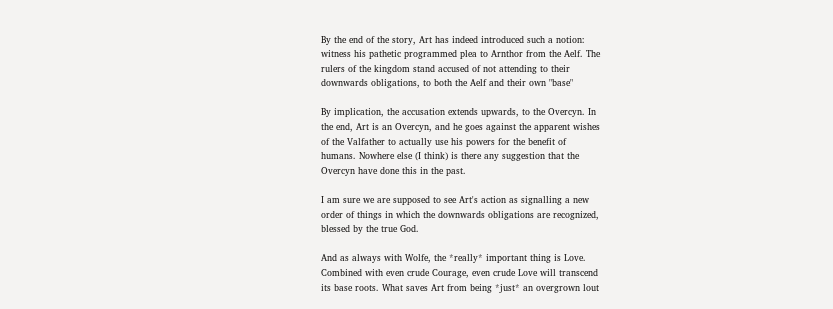By the end of the story, Art has indeed introduced such a notion:
witness his pathetic programmed plea to Arnthor from the Aelf. The
rulers of the kingdom stand accused of not attending to their
downwards obligations, to both the Aelf and their own "base"

By implication, the accusation extends upwards, to the Overcyn. In
the end, Art is an Overcyn, and he goes against the apparent wishes
of the Valfather to actually use his powers for the benefit of
humans. Nowhere else (I think) is there any suggestion that the
Overcyn have done this in the past.

I am sure we are supposed to see Art's action as signalling a new
order of things in which the downwards obligations are recognized,
blessed by the true God.

And as always with Wolfe, the *really* important thing is Love.
Combined with even crude Courage, even crude Love will transcend
its base roots. What saves Art from being *just* an overgrown lout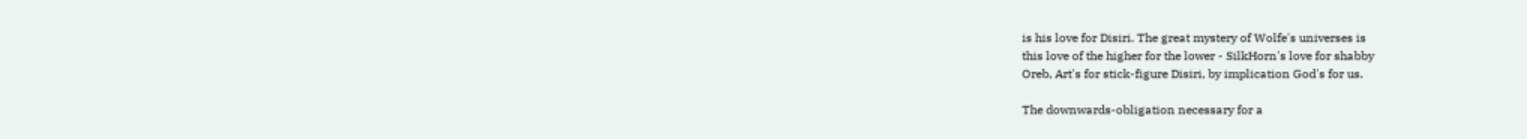is his love for Disiri. The great mystery of Wolfe's universes is
this love of the higher for the lower - SilkHorn's love for shabby
Oreb, Art's for stick-figure Disiri, by implication God's for us.

The downwards-obligation necessary for a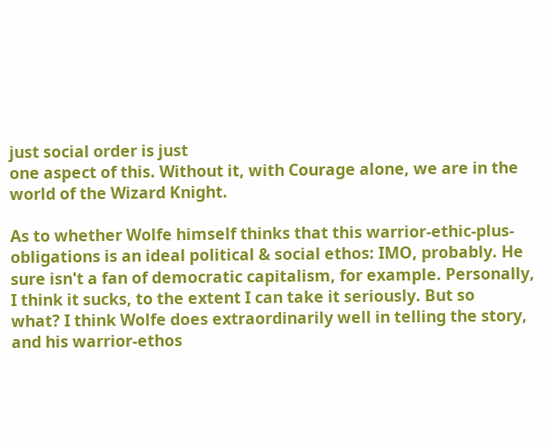just social order is just
one aspect of this. Without it, with Courage alone, we are in the
world of the Wizard Knight.

As to whether Wolfe himself thinks that this warrior-ethic-plus-
obligations is an ideal political & social ethos: IMO, probably. He
sure isn't a fan of democratic capitalism, for example. Personally,
I think it sucks, to the extent I can take it seriously. But so
what? I think Wolfe does extraordinarily well in telling the story,
and his warrior-ethos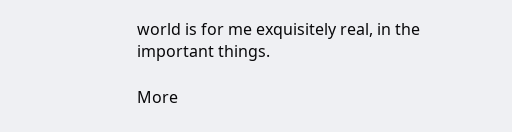world is for me exquisitely real, in the
important things.

More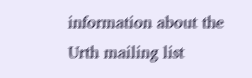information about the Urth mailing list